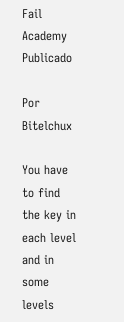Fail Academy Publicado

Por Bitelchux

You have to find the key in each level and in some levels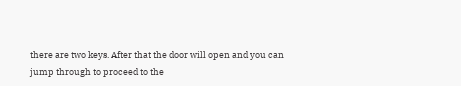there are two keys. After that the door will open and you can jump through to proceed to the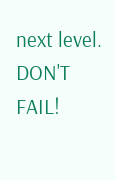next level. DON'T FAIL!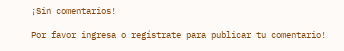¡Sin comentarios!

Por favor ingresa o regístrate para publicar tu comentario!